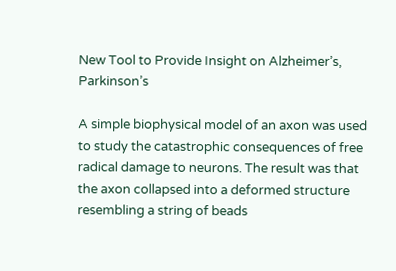New Tool to Provide Insight on Alzheimer’s, Parkinson’s

A simple biophysical model of an axon was used to study the catastrophic consequences of free radical damage to neurons. The result was that the axon collapsed into a deformed structure resembling a string of beads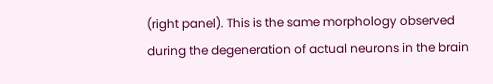(right panel). This is the same morphology observed during the degeneration of actual neurons in the brain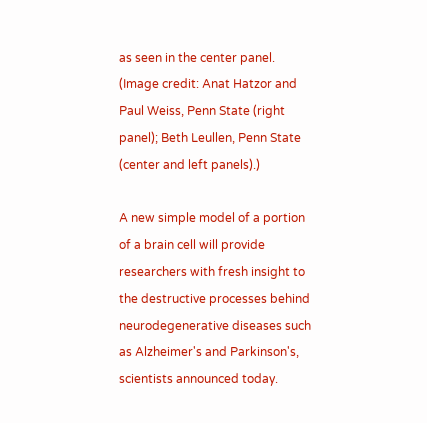as seen in the center panel. (Image credit: Anat Hatzor and Paul Weiss, Penn State (right panel); Beth Leullen, Penn State (center and left panels).)

A new simple model of a portion of a brain cell will provide researchers with fresh insight to the destructive processes behind neurodegenerative diseases such as Alzheimer's and Parkinson's, scientists announced today.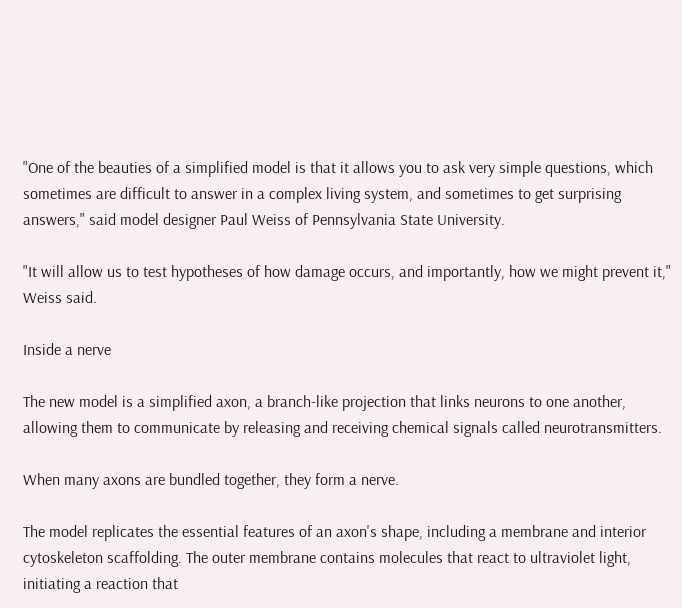"One of the beauties of a simplified model is that it allows you to ask very simple questions, which sometimes are difficult to answer in a complex living system, and sometimes to get surprising answers," said model designer Paul Weiss of Pennsylvania State University.

"It will allow us to test hypotheses of how damage occurs, and importantly, how we might prevent it," Weiss said.

Inside a nerve

The new model is a simplified axon, a branch-like projection that links neurons to one another, allowing them to communicate by releasing and receiving chemical signals called neurotransmitters.

When many axons are bundled together, they form a nerve.

The model replicates the essential features of an axon's shape, including a membrane and interior cytoskeleton scaffolding. The outer membrane contains molecules that react to ultraviolet light, initiating a reaction that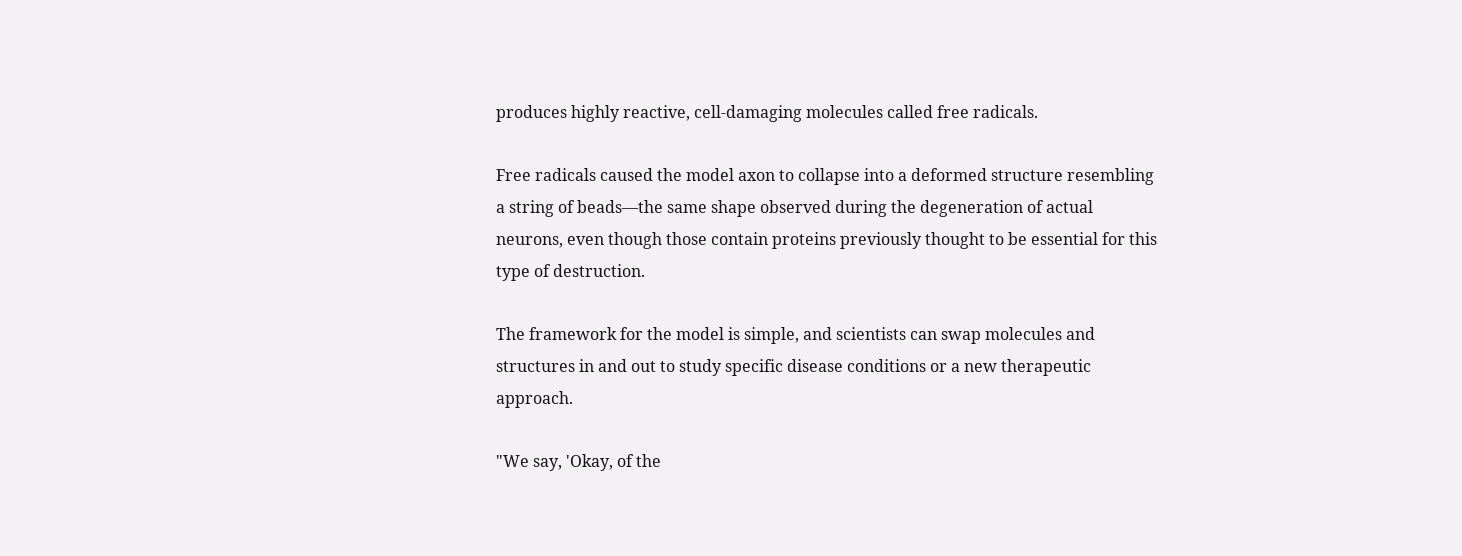produces highly reactive, cell-damaging molecules called free radicals.

Free radicals caused the model axon to collapse into a deformed structure resembling a string of beads—the same shape observed during the degeneration of actual neurons, even though those contain proteins previously thought to be essential for this type of destruction.

The framework for the model is simple, and scientists can swap molecules and structures in and out to study specific disease conditions or a new therapeutic approach.

"We say, 'Okay, of the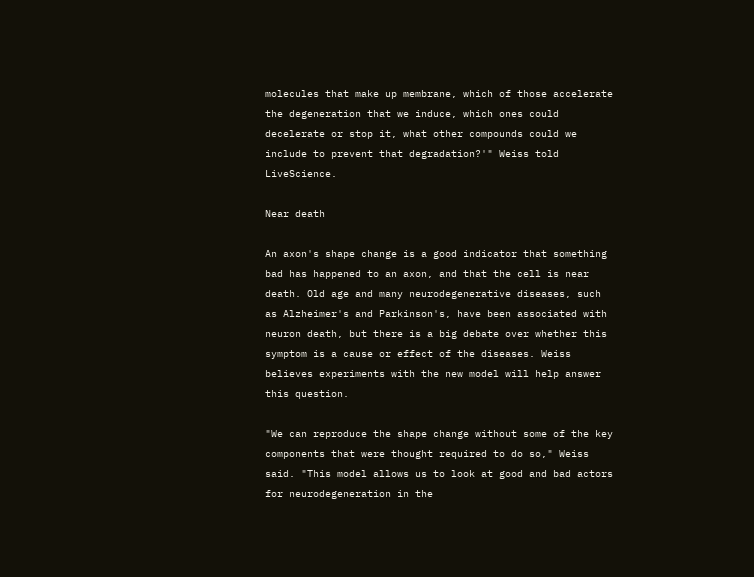molecules that make up membrane, which of those accelerate the degeneration that we induce, which ones could decelerate or stop it, what other compounds could we include to prevent that degradation?'" Weiss told LiveScience.

Near death

An axon's shape change is a good indicator that something bad has happened to an axon, and that the cell is near death. Old age and many neurodegenerative diseases, such as Alzheimer's and Parkinson's, have been associated with neuron death, but there is a big debate over whether this symptom is a cause or effect of the diseases. Weiss believes experiments with the new model will help answer this question.

"We can reproduce the shape change without some of the key components that were thought required to do so," Weiss said. "This model allows us to look at good and bad actors for neurodegeneration in the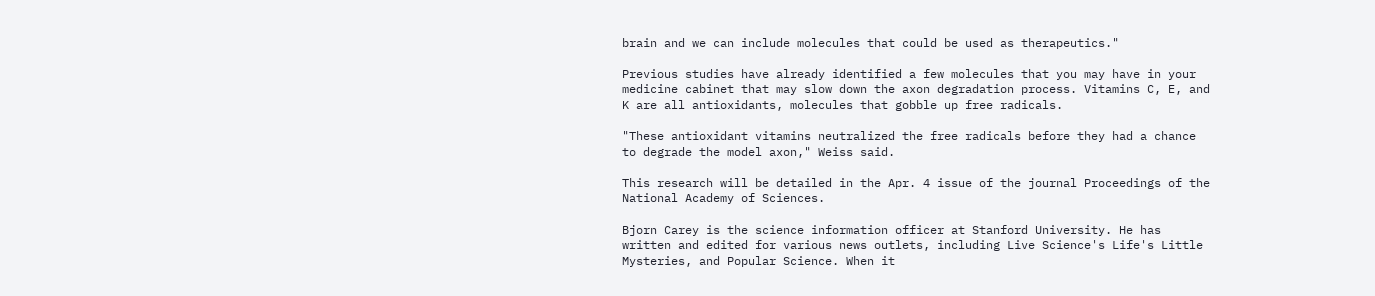brain and we can include molecules that could be used as therapeutics."

Previous studies have already identified a few molecules that you may have in your medicine cabinet that may slow down the axon degradation process. Vitamins C, E, and K are all antioxidants, molecules that gobble up free radicals.

"These antioxidant vitamins neutralized the free radicals before they had a chance to degrade the model axon," Weiss said.

This research will be detailed in the Apr. 4 issue of the journal Proceedings of the National Academy of Sciences.

Bjorn Carey is the science information officer at Stanford University. He has written and edited for various news outlets, including Live Science's Life's Little Mysteries, and Popular Science. When it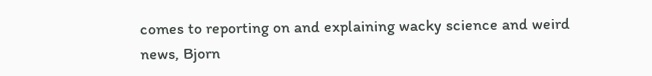comes to reporting on and explaining wacky science and weird news, Bjorn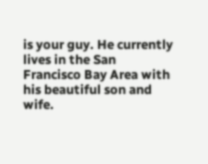is your guy. He currently lives in the San Francisco Bay Area with his beautiful son and wife.